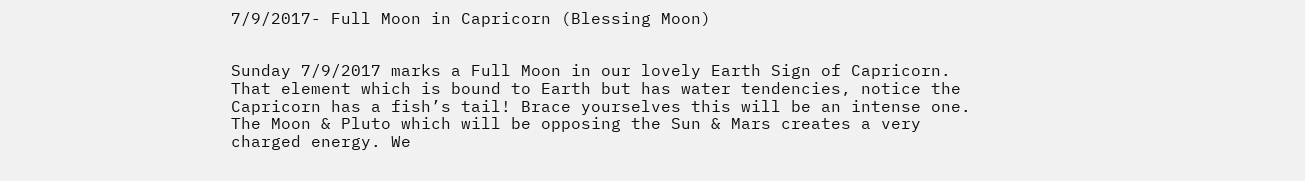7/9/2017- Full Moon in Capricorn (Blessing Moon)


Sunday 7/9/2017 marks a Full Moon in our lovely Earth Sign of Capricorn. That element which is bound to Earth but has water tendencies, notice the Capricorn has a fish’s tail! Brace yourselves this will be an intense one. The Moon & Pluto which will be opposing the Sun & Mars creates a very charged energy. We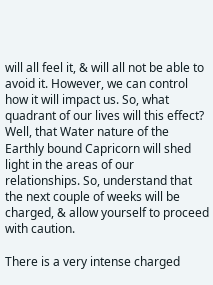will all feel it, & will all not be able to avoid it. However, we can control how it will impact us. So, what quadrant of our lives will this effect? Well, that Water nature of the Earthly bound Capricorn will shed light in the areas of our relationships. So, understand that the next couple of weeks will be charged, & allow yourself to proceed with caution.

There is a very intense charged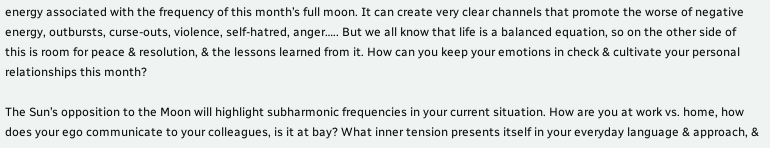energy associated with the frequency of this month’s full moon. It can create very clear channels that promote the worse of negative energy, outbursts, curse-outs, violence, self-hatred, anger….. But we all know that life is a balanced equation, so on the other side of this is room for peace & resolution, & the lessons learned from it. How can you keep your emotions in check & cultivate your personal relationships this month?

The Sun’s opposition to the Moon will highlight subharmonic frequencies in your current situation. How are you at work vs. home, how does your ego communicate to your colleagues, is it at bay? What inner tension presents itself in your everyday language & approach, &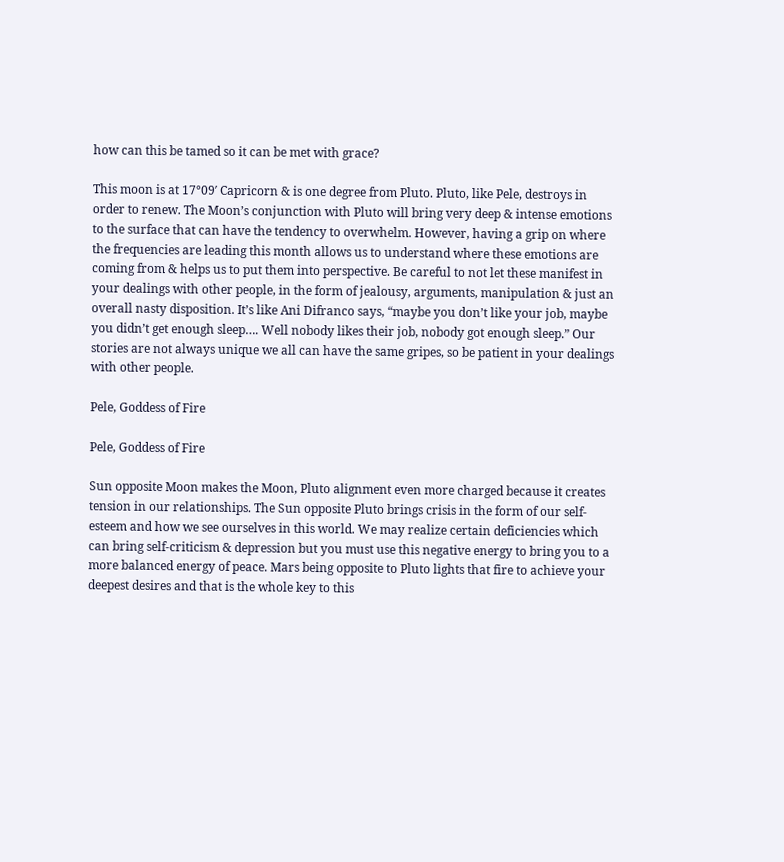how can this be tamed so it can be met with grace?

This moon is at 17°09′ Capricorn & is one degree from Pluto. Pluto, like Pele, destroys in order to renew. The Moon’s conjunction with Pluto will bring very deep & intense emotions to the surface that can have the tendency to overwhelm. However, having a grip on where the frequencies are leading this month allows us to understand where these emotions are coming from & helps us to put them into perspective. Be careful to not let these manifest in your dealings with other people, in the form of jealousy, arguments, manipulation & just an overall nasty disposition. It’s like Ani Difranco says, “maybe you don’t like your job, maybe you didn’t get enough sleep…. Well nobody likes their job, nobody got enough sleep.” Our stories are not always unique we all can have the same gripes, so be patient in your dealings with other people.

Pele, Goddess of Fire

Pele, Goddess of Fire

Sun opposite Moon makes the Moon, Pluto alignment even more charged because it creates tension in our relationships. The Sun opposite Pluto brings crisis in the form of our self-esteem and how we see ourselves in this world. We may realize certain deficiencies which can bring self-criticism & depression but you must use this negative energy to bring you to a more balanced energy of peace. Mars being opposite to Pluto lights that fire to achieve your deepest desires and that is the whole key to this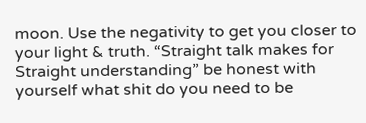moon. Use the negativity to get you closer to your light & truth. “Straight talk makes for Straight understanding” be honest with yourself what shit do you need to be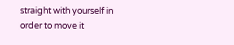straight with yourself in order to move it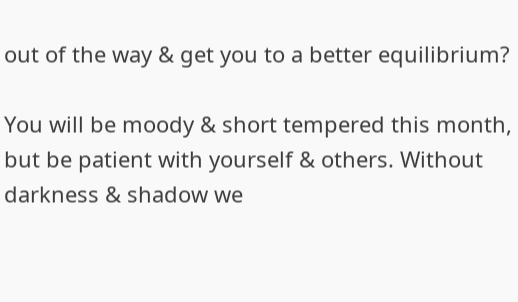out of the way & get you to a better equilibrium?

You will be moody & short tempered this month, but be patient with yourself & others. Without darkness & shadow we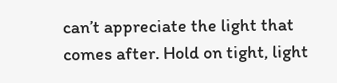can’t appreciate the light that comes after. Hold on tight, light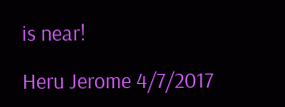is near!

Heru Jerome 4/7/2017